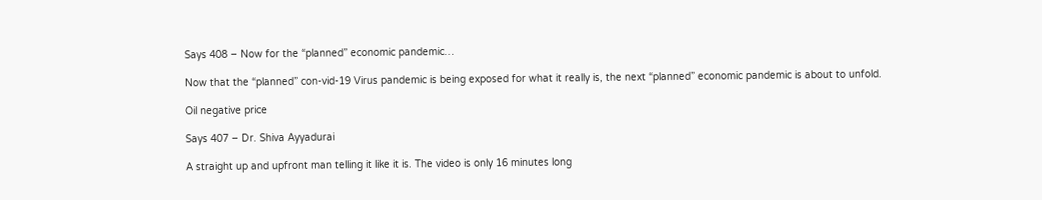Says 408 – Now for the “planned” economic pandemic…

Now that the “planned” con-vid-19 Virus pandemic is being exposed for what it really is, the next “planned” economic pandemic is about to unfold.

Oil negative price

Says 407 – Dr. Shiva Ayyadurai

A straight up and upfront man telling it like it is. The video is only 16 minutes long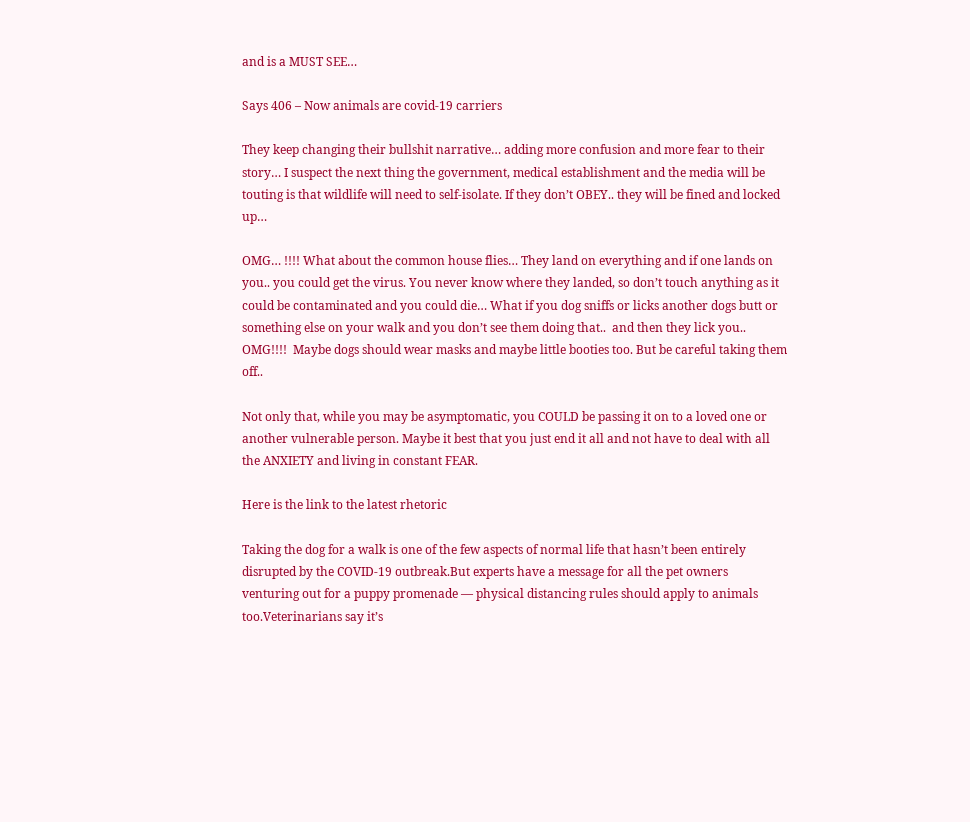and is a MUST SEE…

Says 406 – Now animals are covid-19 carriers

They keep changing their bullshit narrative… adding more confusion and more fear to their story… I suspect the next thing the government, medical establishment and the media will be touting is that wildlife will need to self-isolate. If they don’t OBEY.. they will be fined and locked up…

OMG… !!!! What about the common house flies… They land on everything and if one lands on you.. you could get the virus. You never know where they landed, so don’t touch anything as it could be contaminated and you could die… What if you dog sniffs or licks another dogs butt or something else on your walk and you don’t see them doing that..  and then they lick you.. OMG!!!!  Maybe dogs should wear masks and maybe little booties too. But be careful taking them off..

Not only that, while you may be asymptomatic, you COULD be passing it on to a loved one or another vulnerable person. Maybe it best that you just end it all and not have to deal with all the ANXIETY and living in constant FEAR.

Here is the link to the latest rhetoric

Taking the dog for a walk is one of the few aspects of normal life that hasn’t been entirely disrupted by the COVID-19 outbreak.But experts have a message for all the pet owners venturing out for a puppy promenade — physical distancing rules should apply to animals too.Veterinarians say it’s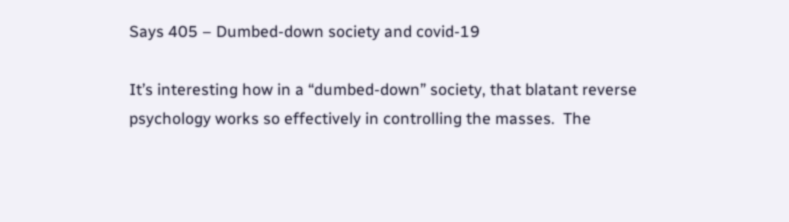Says 405 – Dumbed-down society and covid-19

It’s interesting how in a “dumbed-down” society, that blatant reverse psychology works so effectively in controlling the masses.  The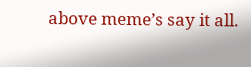above meme’s say it all.